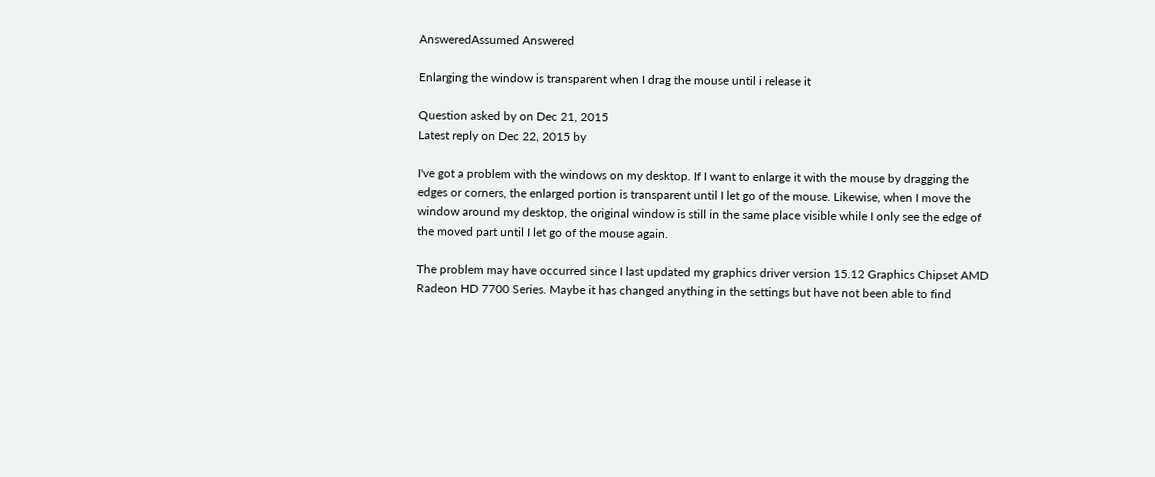AnsweredAssumed Answered

Enlarging the window is transparent when I drag the mouse until i release it

Question asked by on Dec 21, 2015
Latest reply on Dec 22, 2015 by

I've got a problem with the windows on my desktop. If I want to enlarge it with the mouse by dragging the edges or corners, the enlarged portion is transparent until I let go of the mouse. Likewise, when I move the window around my desktop, the original window is still in the same place visible while I only see the edge of the moved part until I let go of the mouse again.

The problem may have occurred since I last updated my graphics driver version 15.12 Graphics Chipset AMD Radeon HD 7700 Series. Maybe it has changed anything in the settings but have not been able to find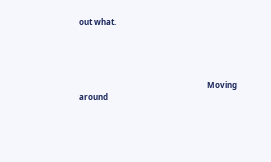out what.




                                                                Moving around